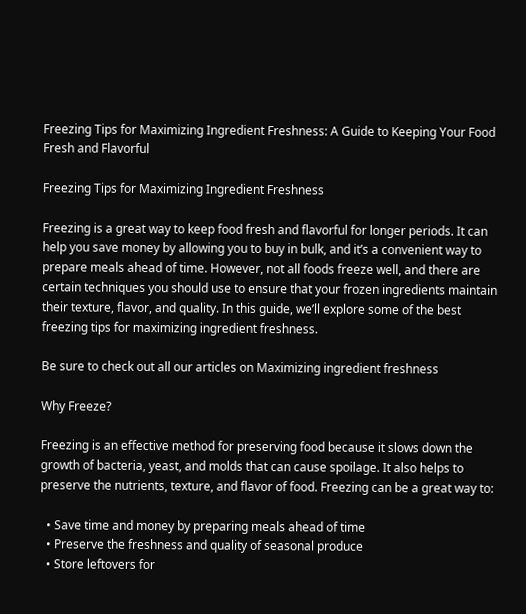Freezing Tips for Maximizing Ingredient Freshness: A Guide to Keeping Your Food Fresh and Flavorful

Freezing Tips for Maximizing Ingredient Freshness

Freezing is a great way to keep food fresh and flavorful for longer periods. It can help you save money by allowing you to buy in bulk, and it’s a convenient way to prepare meals ahead of time. However, not all foods freeze well, and there are certain techniques you should use to ensure that your frozen ingredients maintain their texture, flavor, and quality. In this guide, we’ll explore some of the best freezing tips for maximizing ingredient freshness.

Be sure to check out all our articles on Maximizing ingredient freshness

Why Freeze?

Freezing is an effective method for preserving food because it slows down the growth of bacteria, yeast, and molds that can cause spoilage. It also helps to preserve the nutrients, texture, and flavor of food. Freezing can be a great way to:

  • Save time and money by preparing meals ahead of time
  • Preserve the freshness and quality of seasonal produce
  • Store leftovers for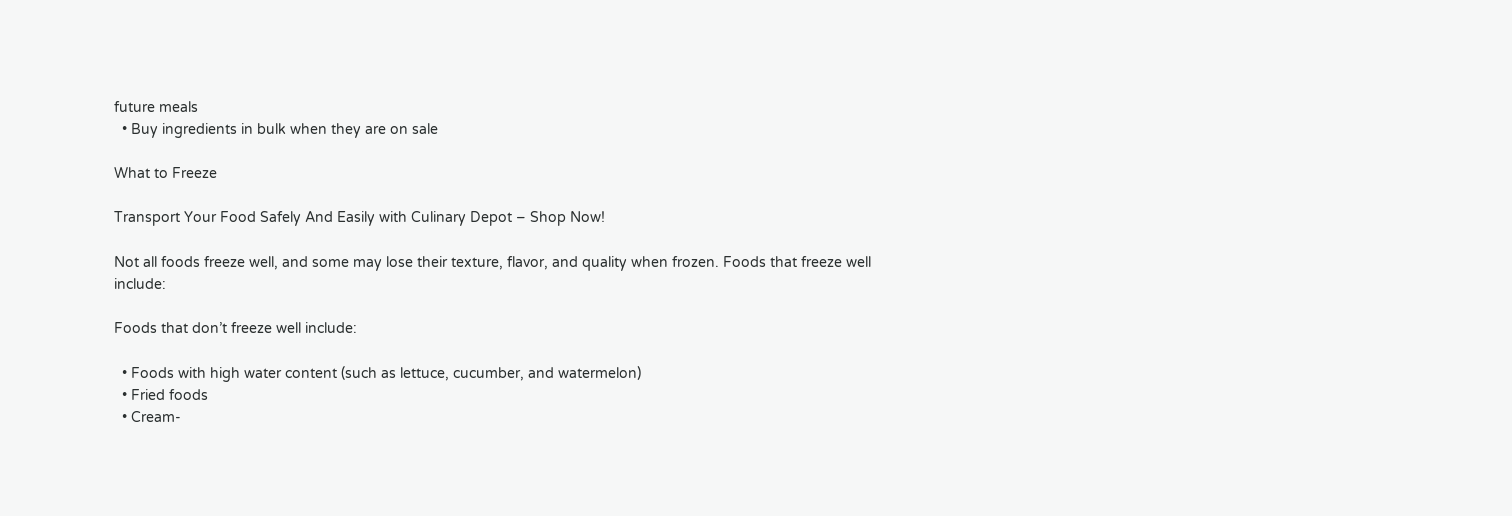future meals
  • Buy ingredients in bulk when they are on sale

What to Freeze

Transport Your Food Safely And Easily with Culinary Depot – Shop Now!

Not all foods freeze well, and some may lose their texture, flavor, and quality when frozen. Foods that freeze well include:

Foods that don’t freeze well include:

  • Foods with high water content (such as lettuce, cucumber, and watermelon)
  • Fried foods
  • Cream-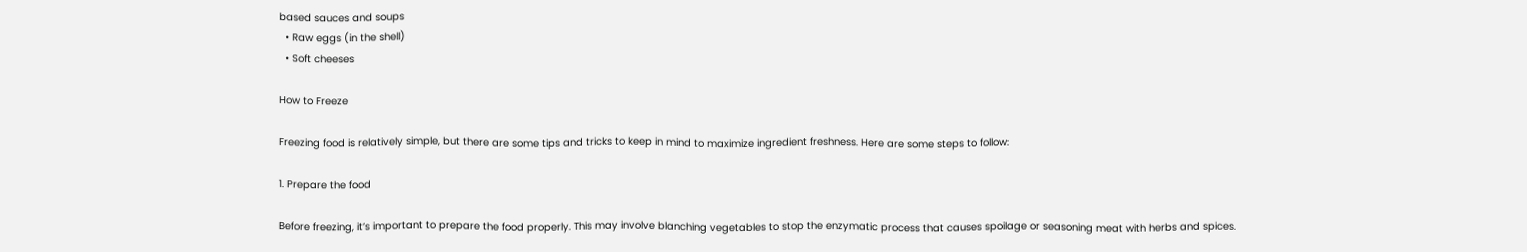based sauces and soups
  • Raw eggs (in the shell)
  • Soft cheeses

How to Freeze

Freezing food is relatively simple, but there are some tips and tricks to keep in mind to maximize ingredient freshness. Here are some steps to follow:

1. Prepare the food

Before freezing, it’s important to prepare the food properly. This may involve blanching vegetables to stop the enzymatic process that causes spoilage or seasoning meat with herbs and spices.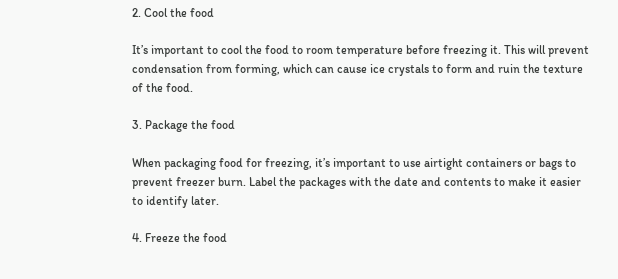2. Cool the food

It’s important to cool the food to room temperature before freezing it. This will prevent condensation from forming, which can cause ice crystals to form and ruin the texture of the food.

3. Package the food

When packaging food for freezing, it’s important to use airtight containers or bags to prevent freezer burn. Label the packages with the date and contents to make it easier to identify later.

4. Freeze the food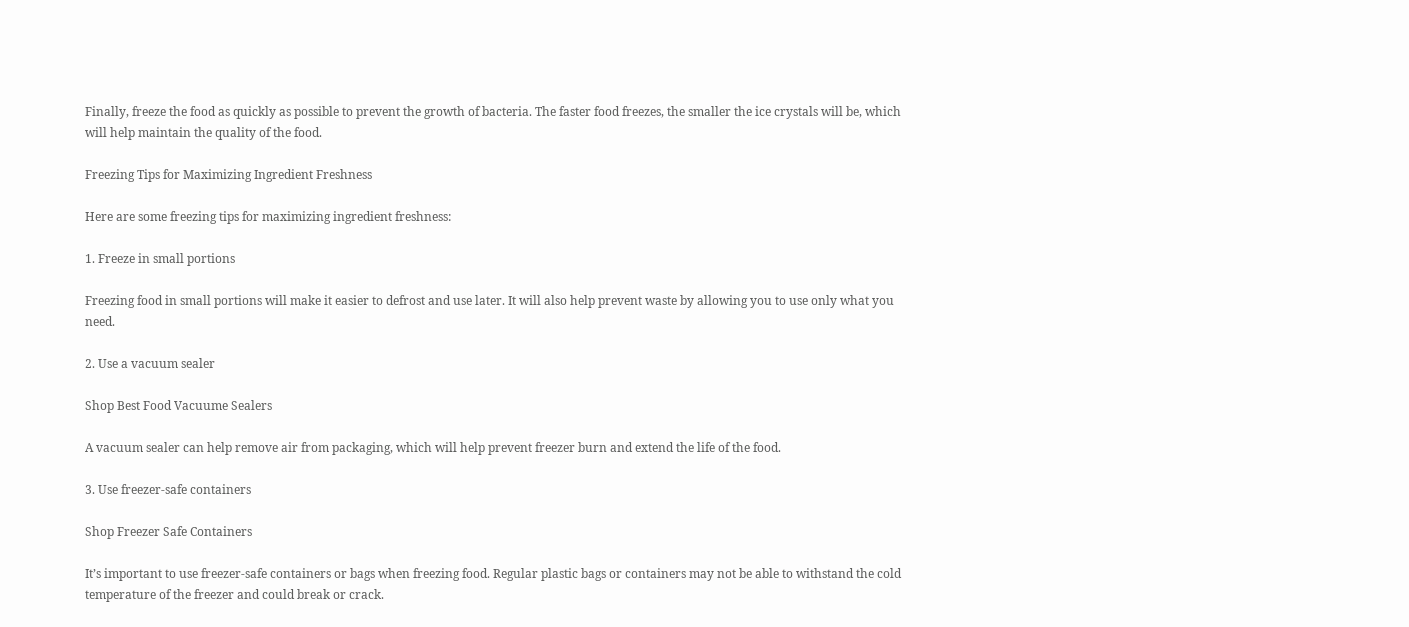Finally, freeze the food as quickly as possible to prevent the growth of bacteria. The faster food freezes, the smaller the ice crystals will be, which will help maintain the quality of the food.

Freezing Tips for Maximizing Ingredient Freshness

Here are some freezing tips for maximizing ingredient freshness:

1. Freeze in small portions

Freezing food in small portions will make it easier to defrost and use later. It will also help prevent waste by allowing you to use only what you need.

2. Use a vacuum sealer

Shop Best Food Vacuume Sealers

A vacuum sealer can help remove air from packaging, which will help prevent freezer burn and extend the life of the food.

3. Use freezer-safe containers

Shop Freezer Safe Containers

It’s important to use freezer-safe containers or bags when freezing food. Regular plastic bags or containers may not be able to withstand the cold temperature of the freezer and could break or crack.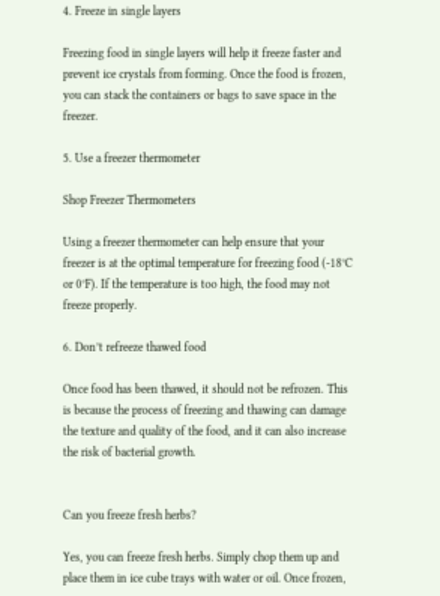4. Freeze in single layers

Freezing food in single layers will help it freeze faster and prevent ice crystals from forming. Once the food is frozen, you can stack the containers or bags to save space in the freezer.

5. Use a freezer thermometer

Shop Freezer Thermometers

Using a freezer thermometer can help ensure that your freezer is at the optimal temperature for freezing food (-18°C or 0°F). If the temperature is too high, the food may not freeze properly.

6. Don’t refreeze thawed food

Once food has been thawed, it should not be refrozen. This is because the process of freezing and thawing can damage the texture and quality of the food, and it can also increase the risk of bacterial growth.


Can you freeze fresh herbs?

Yes, you can freeze fresh herbs. Simply chop them up and place them in ice cube trays with water or oil. Once frozen,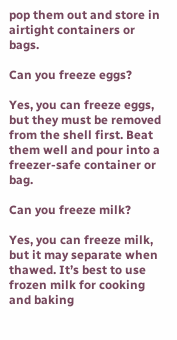pop them out and store in airtight containers or bags.

Can you freeze eggs?

Yes, you can freeze eggs, but they must be removed from the shell first. Beat them well and pour into a freezer-safe container or bag.

Can you freeze milk?

Yes, you can freeze milk, but it may separate when thawed. It’s best to use frozen milk for cooking and baking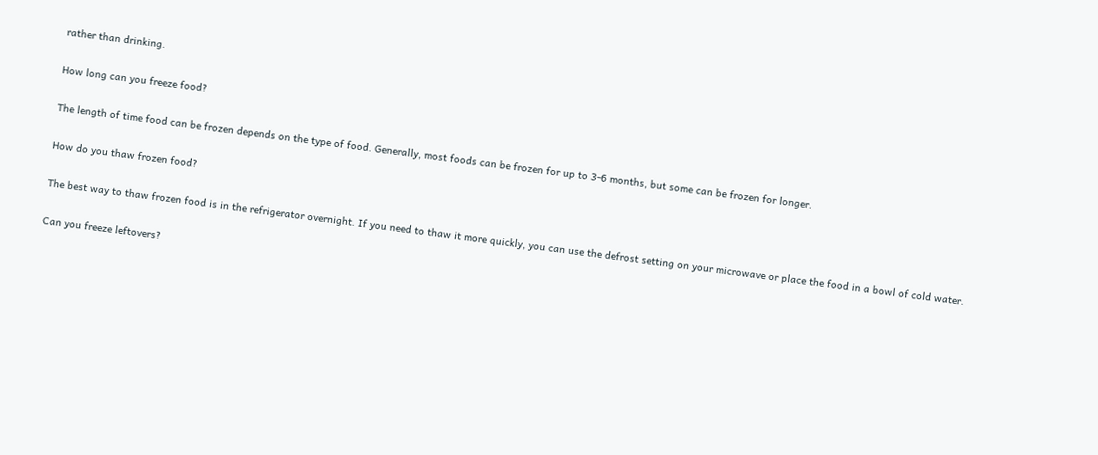rather than drinking.

How long can you freeze food?

The length of time food can be frozen depends on the type of food. Generally, most foods can be frozen for up to 3-6 months, but some can be frozen for longer.

How do you thaw frozen food?

The best way to thaw frozen food is in the refrigerator overnight. If you need to thaw it more quickly, you can use the defrost setting on your microwave or place the food in a bowl of cold water.

Can you freeze leftovers?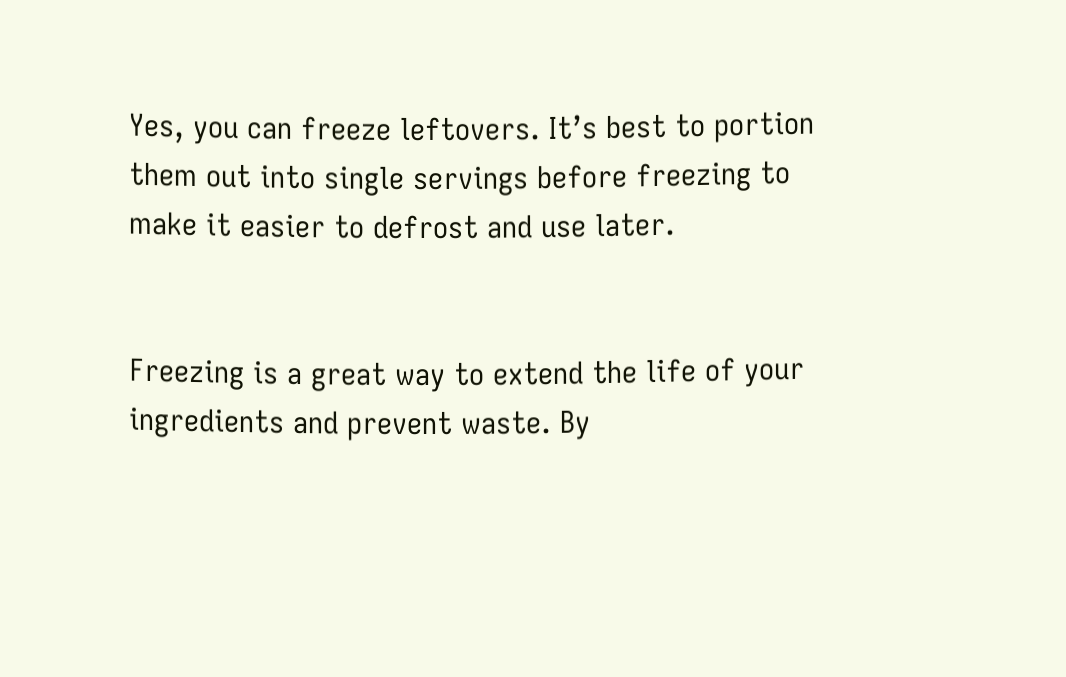Yes, you can freeze leftovers. It’s best to portion them out into single servings before freezing to make it easier to defrost and use later.


Freezing is a great way to extend the life of your ingredients and prevent waste. By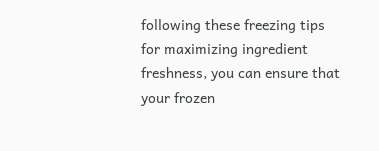following these freezing tips for maximizing ingredient freshness, you can ensure that your frozen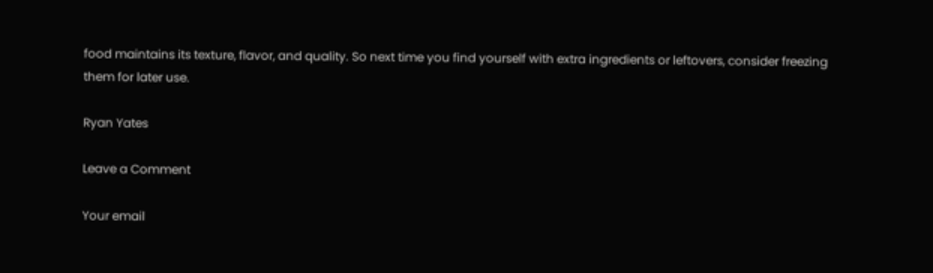food maintains its texture, flavor, and quality. So next time you find yourself with extra ingredients or leftovers, consider freezing them for later use.

Ryan Yates

Leave a Comment

Your email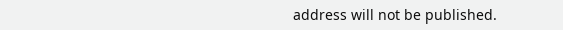address will not be published.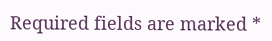Required fields are marked *